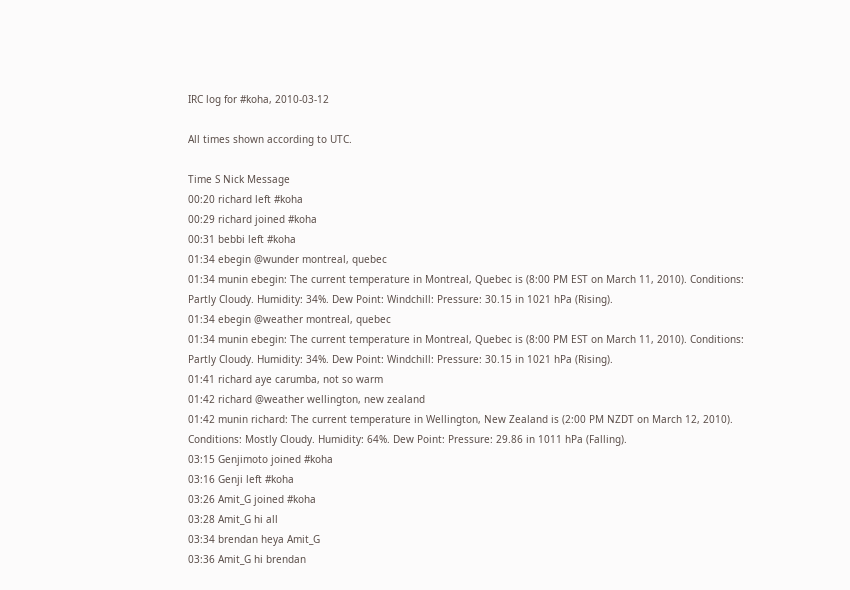IRC log for #koha, 2010-03-12

All times shown according to UTC.

Time S Nick Message
00:20 richard left #koha
00:29 richard joined #koha
00:31 bebbi left #koha
01:34 ebegin @wunder montreal, quebec
01:34 munin ebegin: The current temperature in Montreal, Quebec is (8:00 PM EST on March 11, 2010). Conditions: Partly Cloudy. Humidity: 34%. Dew Point: Windchill: Pressure: 30.15 in 1021 hPa (Rising).
01:34 ebegin @weather montreal, quebec
01:34 munin ebegin: The current temperature in Montreal, Quebec is (8:00 PM EST on March 11, 2010). Conditions: Partly Cloudy. Humidity: 34%. Dew Point: Windchill: Pressure: 30.15 in 1021 hPa (Rising).
01:41 richard aye carumba, not so warm
01:42 richard @weather wellington, new zealand
01:42 munin richard: The current temperature in Wellington, New Zealand is (2:00 PM NZDT on March 12, 2010). Conditions: Mostly Cloudy. Humidity: 64%. Dew Point: Pressure: 29.86 in 1011 hPa (Falling).
03:15 Genjimoto joined #koha
03:16 Genji left #koha
03:26 Amit_G joined #koha
03:28 Amit_G hi all
03:34 brendan heya Amit_G
03:36 Amit_G hi brendan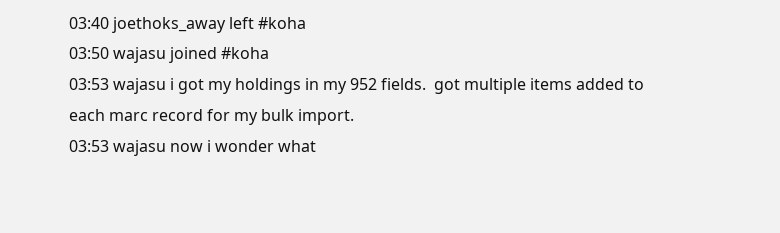03:40 joethoks_away left #koha
03:50 wajasu joined #koha
03:53 wajasu i got my holdings in my 952 fields.  got multiple items added to each marc record for my bulk import.
03:53 wajasu now i wonder what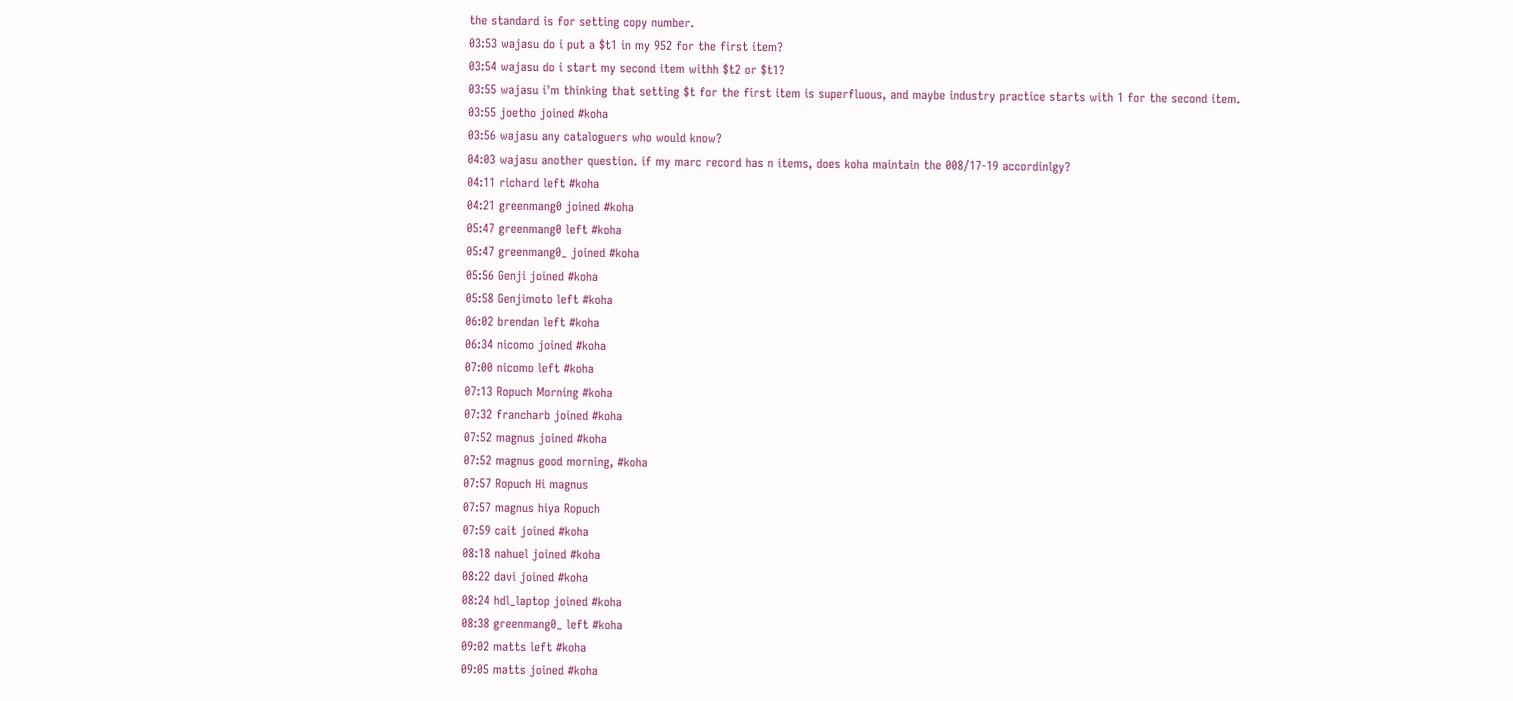the standard is for setting copy number.
03:53 wajasu do i put a $t1 in my 952 for the first item?
03:54 wajasu do i start my second item withh $t2 or $t1?
03:55 wajasu i'm thinking that setting $t for the first item is superfluous, and maybe industry practice starts with 1 for the second item.
03:55 joetho joined #koha
03:56 wajasu any cataloguers who would know?
04:03 wajasu another question. if my marc record has n items, does koha maintain the 008/17-19 accordinlgy?
04:11 richard left #koha
04:21 greenmang0 joined #koha
05:47 greenmang0 left #koha
05:47 greenmang0_ joined #koha
05:56 Genji joined #koha
05:58 Genjimoto left #koha
06:02 brendan left #koha
06:34 nicomo joined #koha
07:00 nicomo left #koha
07:13 Ropuch Morning #koha
07:32 francharb joined #koha
07:52 magnus joined #koha
07:52 magnus good morning, #koha
07:57 Ropuch Hi magnus
07:57 magnus hiya Ropuch
07:59 cait joined #koha
08:18 nahuel joined #koha
08:22 davi joined #koha
08:24 hdl_laptop joined #koha
08:38 greenmang0_ left #koha
09:02 matts left #koha
09:05 matts joined #koha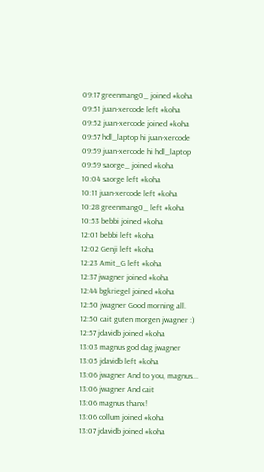09:17 greenmang0_ joined #koha
09:51 juan-xercode left #koha
09:52 juan-xercode joined #koha
09:57 hdl_laptop hi juan-xercode
09:59 juan-xercode hi hdl_laptop
09:59 saorge_ joined #koha
10:04 saorge left #koha
10:11 juan-xercode left #koha
10:28 greenmang0_ left #koha
10:53 bebbi joined #koha
12:01 bebbi left #koha
12:02 Genji left #koha
12:23 Amit_G left #koha
12:37 jwagner joined #koha
12:44 bgkriegel joined #koha
12:50 jwagner Good morning all.
12:50 cait guten morgen jwagner :)
12:57 jdavidb joined #koha
13:03 magnus god dag jwagner
13:05 jdavidb left #koha
13:06 jwagner And to you, magnus...
13:06 jwagner And cait
13:06 magnus thanx!
13:06 collum joined #koha
13:07 jdavidb joined #koha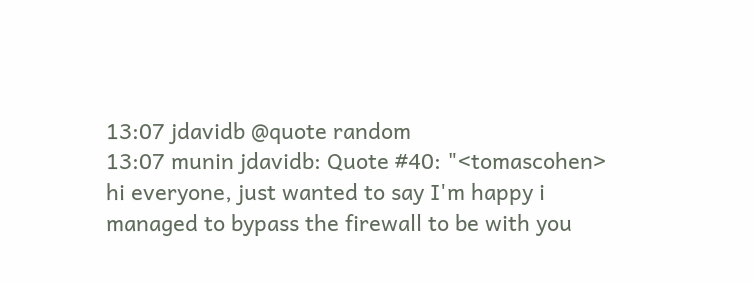13:07 jdavidb @quote random
13:07 munin jdavidb: Quote #40: "<tomascohen> hi everyone, just wanted to say I'm happy i managed to bypass the firewall to be with you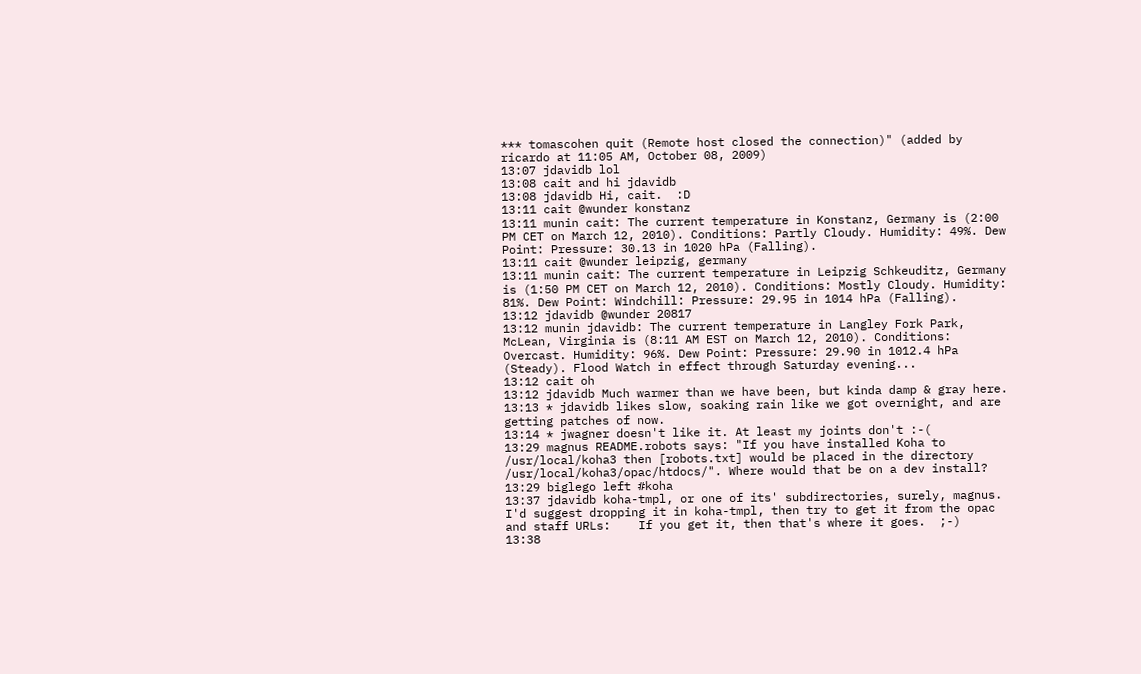*** tomascohen quit (Remote host closed the connection)" (added by ricardo at 11:05 AM, October 08, 2009)
13:07 jdavidb lol
13:08 cait and hi jdavidb
13:08 jdavidb Hi, cait.  :D
13:11 cait @wunder konstanz
13:11 munin cait: The current temperature in Konstanz, Germany is (2:00 PM CET on March 12, 2010). Conditions: Partly Cloudy. Humidity: 49%. Dew Point: Pressure: 30.13 in 1020 hPa (Falling).
13:11 cait @wunder leipzig, germany
13:11 munin cait: The current temperature in Leipzig Schkeuditz, Germany is (1:50 PM CET on March 12, 2010). Conditions: Mostly Cloudy. Humidity: 81%. Dew Point: Windchill: Pressure: 29.95 in 1014 hPa (Falling).
13:12 jdavidb @wunder 20817
13:12 munin jdavidb: The current temperature in Langley Fork Park, McLean, Virginia is (8:11 AM EST on March 12, 2010). Conditions: Overcast. Humidity: 96%. Dew Point: Pressure: 29.90 in 1012.4 hPa (Steady). Flood Watch in effect through Saturday evening...
13:12 cait oh
13:12 jdavidb Much warmer than we have been, but kinda damp & gray here.
13:13 * jdavidb likes slow, soaking rain like we got overnight, and are getting patches of now.
13:14 * jwagner doesn't like it. At least my joints don't :-(
13:29 magnus README.robots says: "If you have installed Koha to /usr/local/koha3 then [robots.txt] would be placed in the directory /usr/local/koha3/opac/htdocs/". Where would that be on a dev install?
13:29 biglego left #koha
13:37 jdavidb koha-tmpl, or one of its' subdirectories, surely, magnus.  I'd suggest dropping it in koha-tmpl, then try to get it from the opac and staff URLs:    If you get it, then that's where it goes.  ;-)
13:38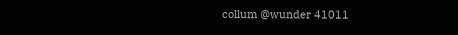collum @wunder 41011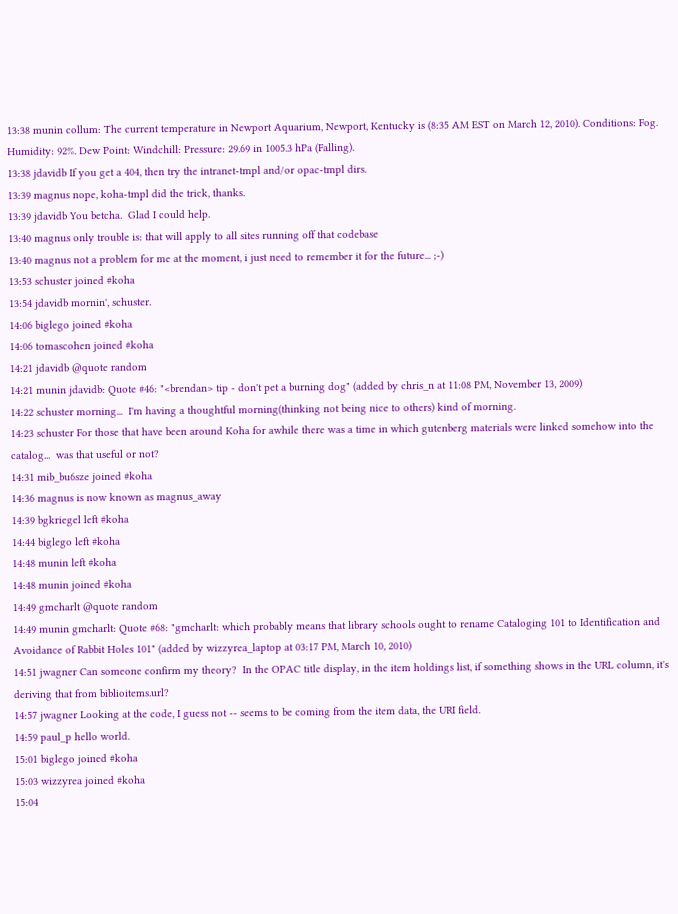13:38 munin collum: The current temperature in Newport Aquarium, Newport, Kentucky is (8:35 AM EST on March 12, 2010). Conditions: Fog. Humidity: 92%. Dew Point: Windchill: Pressure: 29.69 in 1005.3 hPa (Falling).
13:38 jdavidb If you get a 404, then try the intranet-tmpl and/or opac-tmpl dirs.
13:39 magnus nope, koha-tmpl did the trick, thanks.
13:39 jdavidb You betcha.  Glad I could help.
13:40 magnus only trouble is: that will apply to all sites running off that codebase
13:40 magnus not a problem for me at the moment, i just need to remember it for the future... ;-)
13:53 schuster joined #koha
13:54 jdavidb mornin', schuster.
14:06 biglego joined #koha
14:06 tomascohen joined #koha
14:21 jdavidb @quote random
14:21 munin jdavidb: Quote #46: "<brendan> tip - don't pet a burning dog" (added by chris_n at 11:08 PM, November 13, 2009)
14:22 schuster morning...  I'm having a thoughtful morning(thinking not being nice to others) kind of morning.
14:23 schuster For those that have been around Koha for awhile there was a time in which gutenberg materials were linked somehow into the catalog...  was that useful or not?
14:31 mib_bu6sze joined #koha
14:36 magnus is now known as magnus_away
14:39 bgkriegel left #koha
14:44 biglego left #koha
14:48 munin left #koha
14:48 munin joined #koha
14:49 gmcharlt @quote random
14:49 munin gmcharlt: Quote #68: "gmcharlt: which probably means that library schools ought to rename Cataloging 101 to Identification and Avoidance of Rabbit Holes 101" (added by wizzyrea_laptop at 03:17 PM, March 10, 2010)
14:51 jwagner Can someone confirm my theory?  In the OPAC title display, in the item holdings list, if something shows in the URL column, it's deriving that from biblioitems.url?
14:57 jwagner Looking at the code, I guess not -- seems to be coming from the item data, the URI field.
14:59 paul_p hello world.
15:01 biglego joined #koha
15:03 wizzyrea joined #koha
15:04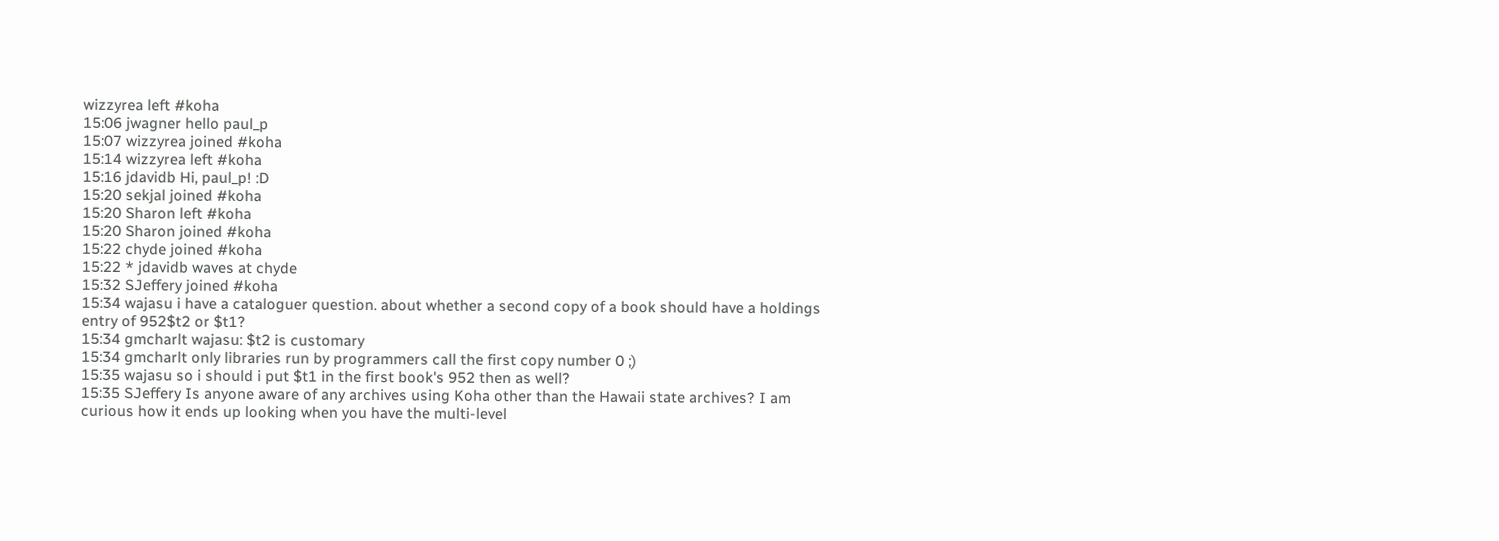wizzyrea left #koha
15:06 jwagner hello paul_p
15:07 wizzyrea joined #koha
15:14 wizzyrea left #koha
15:16 jdavidb Hi, paul_p! :D
15:20 sekjal joined #koha
15:20 Sharon left #koha
15:20 Sharon joined #koha
15:22 chyde joined #koha
15:22 * jdavidb waves at chyde
15:32 SJeffery joined #koha
15:34 wajasu i have a cataloguer question. about whether a second copy of a book should have a holdings entry of 952$t2 or $t1?
15:34 gmcharlt wajasu: $t2 is customary
15:34 gmcharlt only libraries run by programmers call the first copy number 0 ;)
15:35 wajasu so i should i put $t1 in the first book's 952 then as well?
15:35 SJeffery Is anyone aware of any archives using Koha other than the Hawaii state archives? I am curious how it ends up looking when you have the multi-level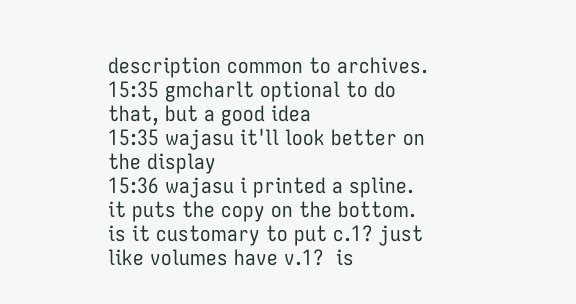description common to archives.
15:35 gmcharlt optional to do that, but a good idea
15:35 wajasu it'll look better on the display
15:36 wajasu i printed a spline.  it puts the copy on the bottom.  is it customary to put c.1? just like volumes have v.1?  is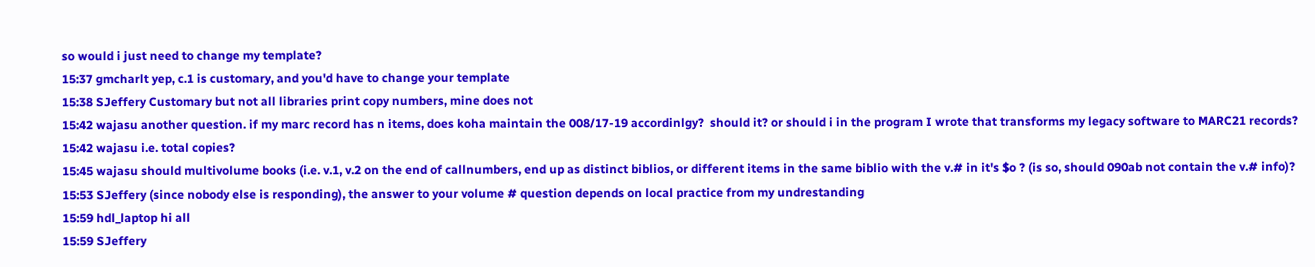so would i just need to change my template?
15:37 gmcharlt yep, c.1 is customary, and you'd have to change your template
15:38 SJeffery Customary but not all libraries print copy numbers, mine does not
15:42 wajasu another question. if my marc record has n items, does koha maintain the 008/17-19 accordinlgy?  should it? or should i in the program I wrote that transforms my legacy software to MARC21 records?
15:42 wajasu i.e. total copies?
15:45 wajasu should multivolume books (i.e. v.1, v.2 on the end of callnumbers, end up as distinct biblios, or different items in the same biblio with the v.# in it's $o ? (is so, should 090ab not contain the v.# info)?
15:53 SJeffery (since nobody else is responding), the answer to your volume # question depends on local practice from my undrestanding
15:59 hdl_laptop hi all
15:59 SJeffery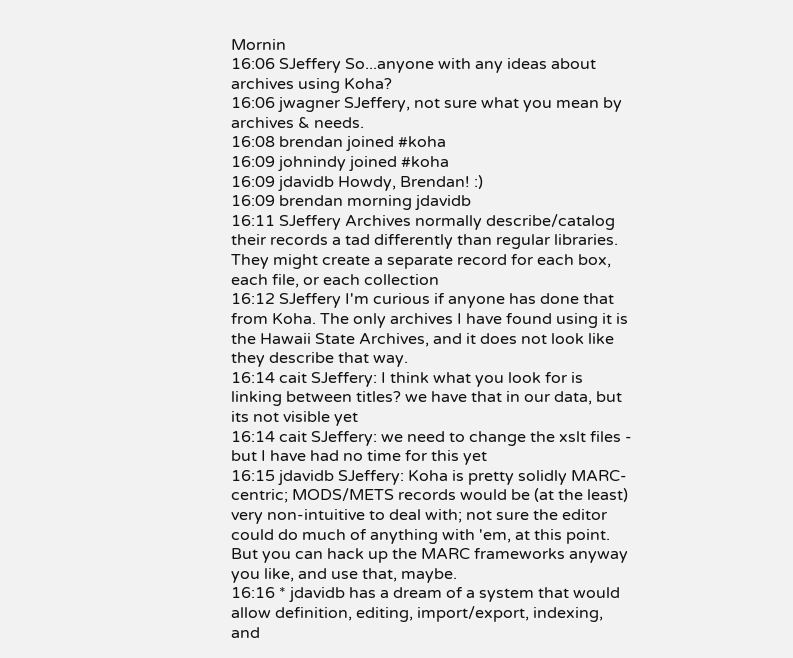Mornin
16:06 SJeffery So...anyone with any ideas about archives using Koha?
16:06 jwagner SJeffery, not sure what you mean by archives & needs.
16:08 brendan joined #koha
16:09 johnindy joined #koha
16:09 jdavidb Howdy, Brendan! :)
16:09 brendan morning jdavidb
16:11 SJeffery Archives normally describe/catalog their records a tad differently than regular libraries. They might create a separate record for each box, each file, or each collection
16:12 SJeffery I'm curious if anyone has done that from Koha. The only archives I have found using it is the Hawaii State Archives, and it does not look like they describe that way.
16:14 cait SJeffery: I think what you look for is linking between titles? we have that in our data, but its not visible yet
16:14 cait SJeffery: we need to change the xslt files - but I have had no time for this yet
16:15 jdavidb SJeffery: Koha is pretty solidly MARC-centric; MODS/METS records would be (at the least) very non-intuitive to deal with; not sure the editor could do much of anything with 'em, at this point.  But you can hack up the MARC frameworks anyway you like, and use that, maybe.
16:16 * jdavidb has a dream of a system that would allow definition, editing, import/export, indexing, and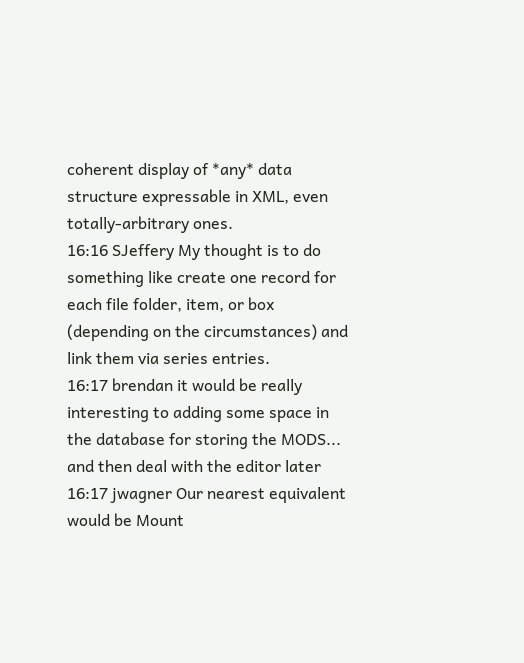coherent display of *any* data structure expressable in XML, even totally-arbitrary ones.
16:16 SJeffery My thought is to do something like create one record for each file folder, item, or box (depending on the circumstances) and link them via series entries.
16:17 brendan it would be really interesting to adding some space in the database for storing the MODS...  and then deal with the editor later
16:17 jwagner Our nearest equivalent would be Mount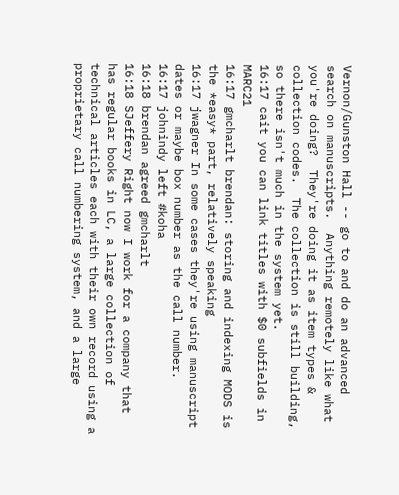Vernon/Gunston Hall -- go to and do an advanced search on manuscripts.  Anything remotely like what you're doing?  They're doing it as item types & collection codes.  The collection is still building, so there isn't much in the system yet.
16:17 cait you can link titles with $0 subfields in MARC21
16:17 gmcharlt brendan: storing and indexing MODS is the *easy* part, relatively speaking
16:17 jwagner In some cases they're using manuscript dates or maybe box number as the call number.
16:17 johnindy left #koha
16:18 brendan agreed gmcharlt
16:18 SJeffery Right now I work for a company that has regular books in LC, a large collection of technical articles each with their own record using a proprietary call numbering system, and a large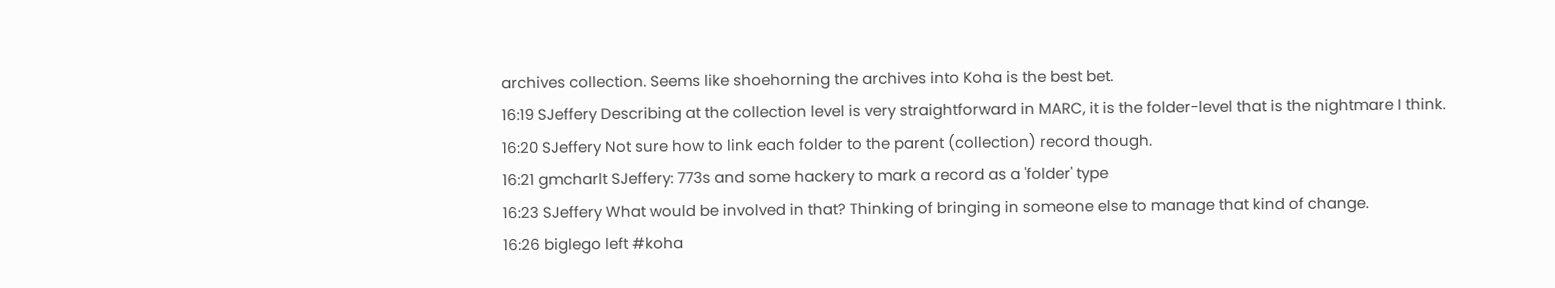archives collection. Seems like shoehorning the archives into Koha is the best bet.
16:19 SJeffery Describing at the collection level is very straightforward in MARC, it is the folder-level that is the nightmare I think.
16:20 SJeffery Not sure how to link each folder to the parent (collection) record though.
16:21 gmcharlt SJeffery: 773s and some hackery to mark a record as a 'folder' type
16:23 SJeffery What would be involved in that? Thinking of bringing in someone else to manage that kind of change.
16:26 biglego left #koha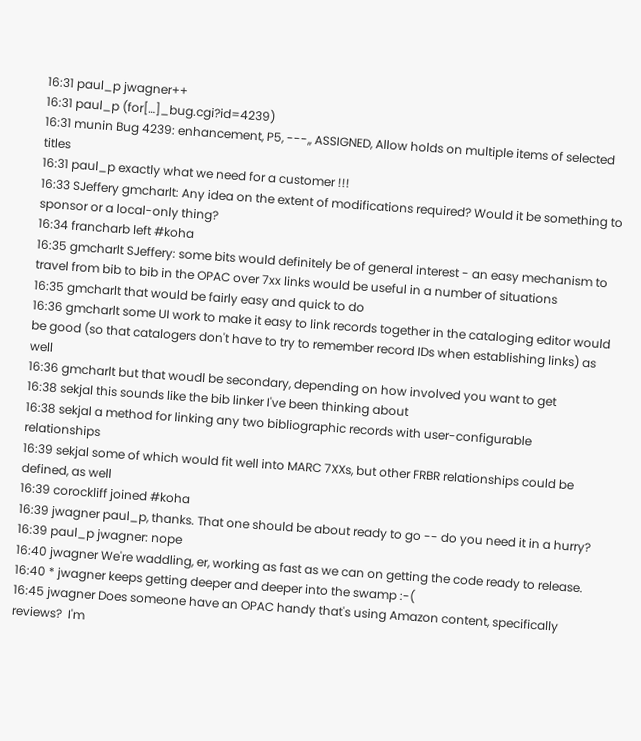16:31 paul_p jwagner++
16:31 paul_p (for[…]_bug.cgi?id=4239)
16:31 munin Bug 4239: enhancement, P5, ---,, ASSIGNED, Allow holds on multiple items of selected titles
16:31 paul_p exactly what we need for a customer !!!
16:33 SJeffery gmcharlt: Any idea on the extent of modifications required? Would it be something to sponsor or a local-only thing?
16:34 francharb left #koha
16:35 gmcharlt SJeffery: some bits would definitely be of general interest - an easy mechanism to travel from bib to bib in the OPAC over 7xx links would be useful in a number of situations
16:35 gmcharlt that would be fairly easy and quick to do
16:36 gmcharlt some UI work to make it easy to link records together in the cataloging editor would be good (so that catalogers don't have to try to remember record IDs when establishing links) as well
16:36 gmcharlt but that woudl be secondary, depending on how involved you want to get
16:38 sekjal this sounds like the bib linker I've been thinking about
16:38 sekjal a method for linking any two bibliographic records with user-configurable relationships
16:39 sekjal some of which would fit well into MARC 7XXs, but other FRBR relationships could be defined, as well
16:39 corockliff joined #koha
16:39 jwagner paul_p, thanks. That one should be about ready to go -- do you need it in a hurry?
16:39 paul_p jwagner: nope
16:40 jwagner We're waddling, er, working as fast as we can on getting the code ready to release.
16:40 * jwagner keeps getting deeper and deeper into the swamp :-(
16:45 jwagner Does someone have an OPAC handy that's using Amazon content, specifically reviews?  I'm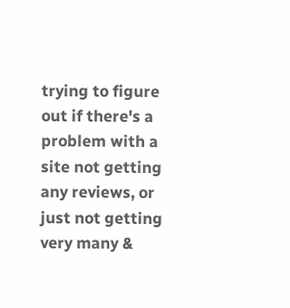trying to figure out if there's a problem with a site not getting any reviews, or just not getting very many &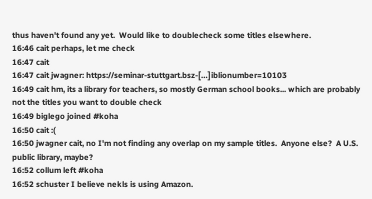thus haven't found any yet.  Would like to doublecheck some titles elsewhere.
16:46 cait perhaps, let me check
16:47 cait
16:47 cait jwagner: https://seminar-stuttgart.bsz-[…]iblionumber=10103
16:49 cait hm, its a library for teachers, so mostly German school books... which are probably not the titles you want to double check
16:49 biglego joined #koha
16:50 cait :(
16:50 jwagner cait, no I'm not finding any overlap on my sample titles.  Anyone else?  A U.S. public library, maybe?
16:52 collum left #koha
16:52 schuster I believe nekls is using Amazon.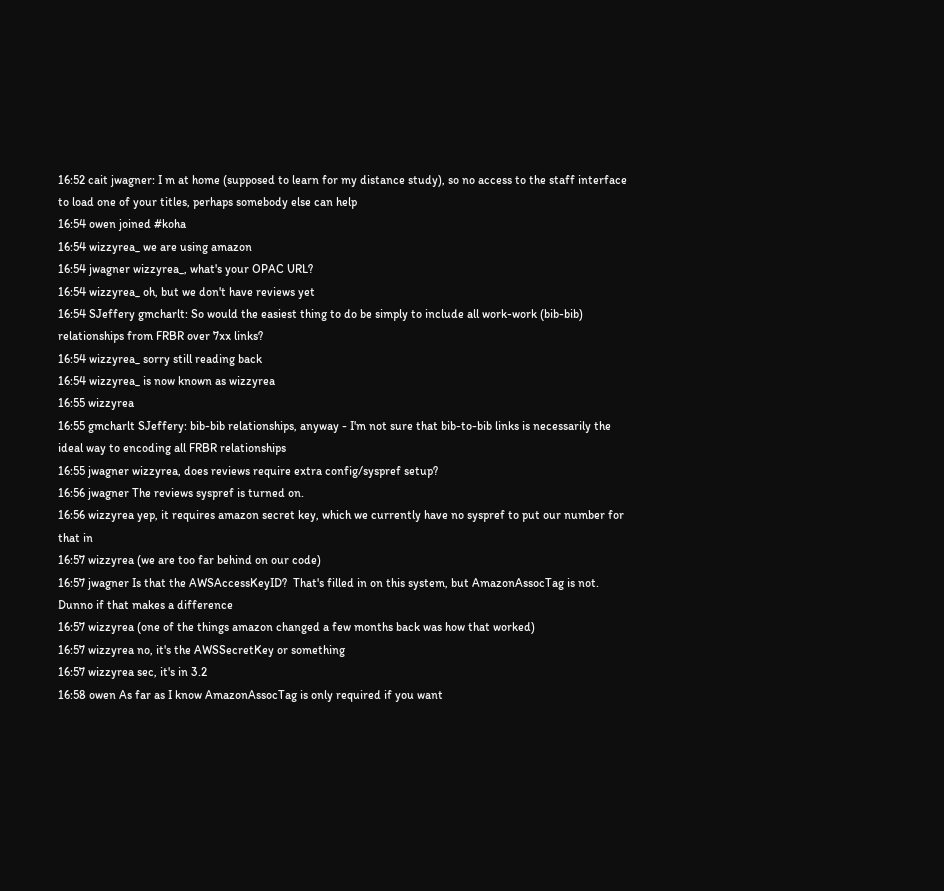16:52 cait jwagner: I m at home (supposed to learn for my distance study), so no access to the staff interface to load one of your titles, perhaps somebody else can help
16:54 owen joined #koha
16:54 wizzyrea_ we are using amazon
16:54 jwagner wizzyrea_, what's your OPAC URL?
16:54 wizzyrea_ oh, but we don't have reviews yet
16:54 SJeffery gmcharlt: So would the easiest thing to do be simply to include all work-work (bib-bib) relationships from FRBR over 7xx links?
16:54 wizzyrea_ sorry still reading back
16:54 wizzyrea_ is now known as wizzyrea
16:55 wizzyrea
16:55 gmcharlt SJeffery: bib-bib relationships, anyway - I'm not sure that bib-to-bib links is necessarily the ideal way to encoding all FRBR relationships
16:55 jwagner wizzyrea, does reviews require extra config/syspref setup?
16:56 jwagner The reviews syspref is turned on.
16:56 wizzyrea yep, it requires amazon secret key, which we currently have no syspref to put our number for that in
16:57 wizzyrea (we are too far behind on our code)
16:57 jwagner Is that the AWSAccessKeyID?  That's filled in on this system, but AmazonAssocTag is not.  Dunno if that makes a difference
16:57 wizzyrea (one of the things amazon changed a few months back was how that worked)
16:57 wizzyrea no, it's the AWSSecretKey or something
16:57 wizzyrea sec, it's in 3.2
16:58 owen As far as I know AmazonAssocTag is only required if you want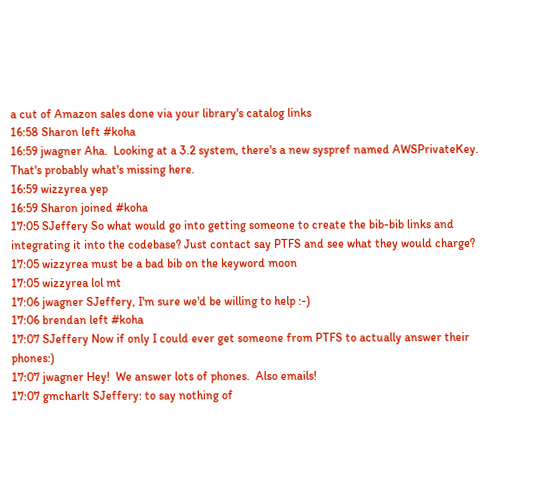a cut of Amazon sales done via your library's catalog links
16:58 Sharon left #koha
16:59 jwagner Aha.  Looking at a 3.2 system, there's a new syspref named AWSPrivateKey.  That's probably what's missing here.
16:59 wizzyrea yep
16:59 Sharon joined #koha
17:05 SJeffery So what would go into getting someone to create the bib-bib links and integrating it into the codebase? Just contact say PTFS and see what they would charge?
17:05 wizzyrea must be a bad bib on the keyword moon
17:05 wizzyrea lol mt
17:06 jwagner SJeffery, I'm sure we'd be willing to help :-)
17:06 brendan left #koha
17:07 SJeffery Now if only I could ever get someone from PTFS to actually answer their phones:)
17:07 jwagner Hey!  We answer lots of phones.  Also emails!
17:07 gmcharlt SJeffery: to say nothing of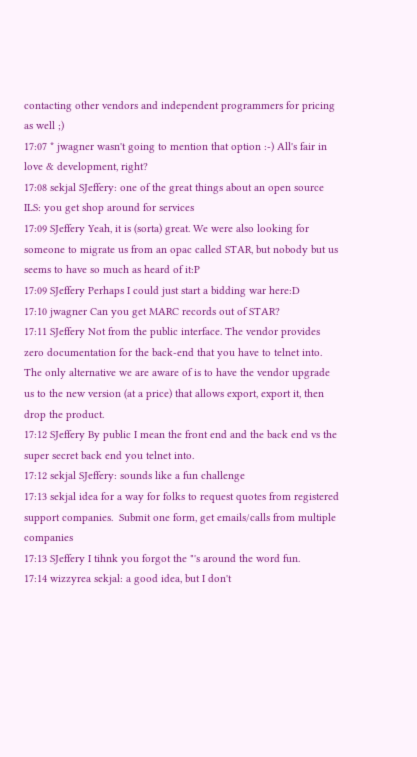contacting other vendors and independent programmers for pricing as well ;)
17:07 * jwagner wasn't going to mention that option :-) All's fair in love & development, right?
17:08 sekjal SJeffery: one of the great things about an open source ILS: you get shop around for services
17:09 SJeffery Yeah, it is (sorta) great. We were also looking for someone to migrate us from an opac called STAR, but nobody but us seems to have so much as heard of it:P
17:09 SJeffery Perhaps I could just start a bidding war here:D
17:10 jwagner Can you get MARC records out of STAR?
17:11 SJeffery Not from the public interface. The vendor provides zero documentation for the back-end that you have to telnet into. The only alternative we are aware of is to have the vendor upgrade us to the new version (at a price) that allows export, export it, then drop the product.
17:12 SJeffery By public I mean the front end and the back end vs the super secret back end you telnet into.
17:12 sekjal SJeffery: sounds like a fun challenge
17:13 sekjal idea for a way for folks to request quotes from registered support companies.  Submit one form, get emails/calls from multiple companies
17:13 SJeffery I tihnk you forgot the "'s around the word fun.
17:14 wizzyrea sekjal: a good idea, but I don't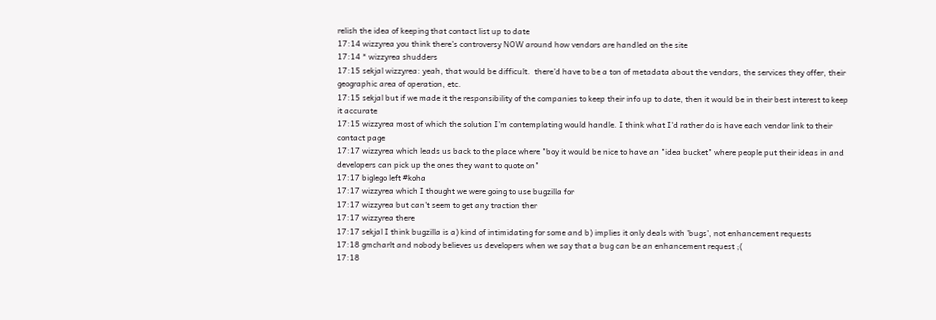relish the idea of keeping that contact list up to date
17:14 wizzyrea you think there's controversy NOW around how vendors are handled on the site
17:14 * wizzyrea shudders
17:15 sekjal wizzyrea: yeah, that would be difficult.  there'd have to be a ton of metadata about the vendors, the services they offer, their geographic area of operation, etc.
17:15 sekjal but if we made it the responsibility of the companies to keep their info up to date, then it would be in their best interest to keep it accurate
17:15 wizzyrea most of which the solution I'm contemplating would handle. I think what I'd rather do is have each vendor link to their contact page
17:17 wizzyrea which leads us back to the place where "boy it would be nice to have an "idea bucket" where people put their ideas in and developers can pick up the ones they want to quote on"
17:17 biglego left #koha
17:17 wizzyrea which I thought we were going to use bugzilla for
17:17 wizzyrea but can't seem to get any traction ther
17:17 wizzyrea there
17:17 sekjal I think bugzilla is a) kind of intimidating for some and b) implies it only deals with 'bugs', not enhancement requests
17:18 gmcharlt and nobody believes us developers when we say that a bug can be an enhancement request ;(
17:18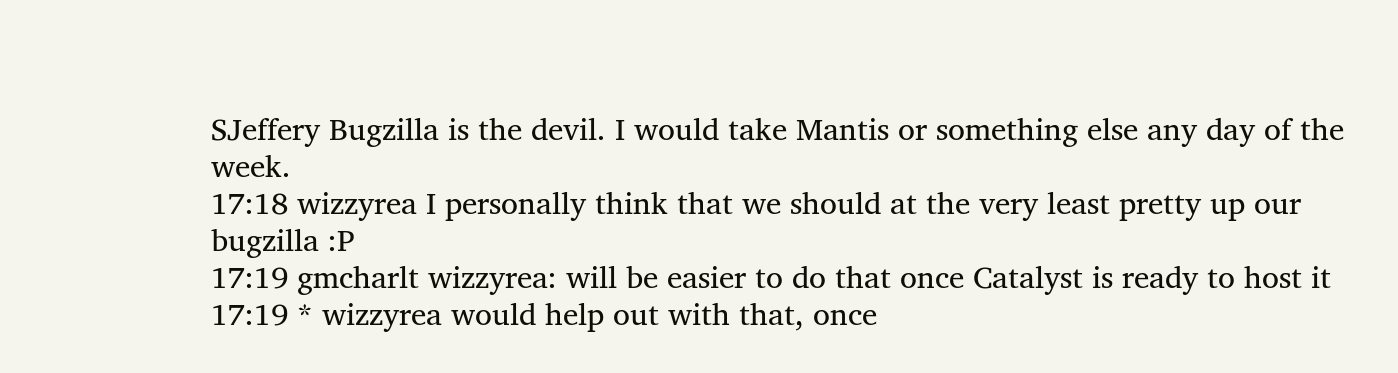SJeffery Bugzilla is the devil. I would take Mantis or something else any day of the week.
17:18 wizzyrea I personally think that we should at the very least pretty up our bugzilla :P
17:19 gmcharlt wizzyrea: will be easier to do that once Catalyst is ready to host it
17:19 * wizzyrea would help out with that, once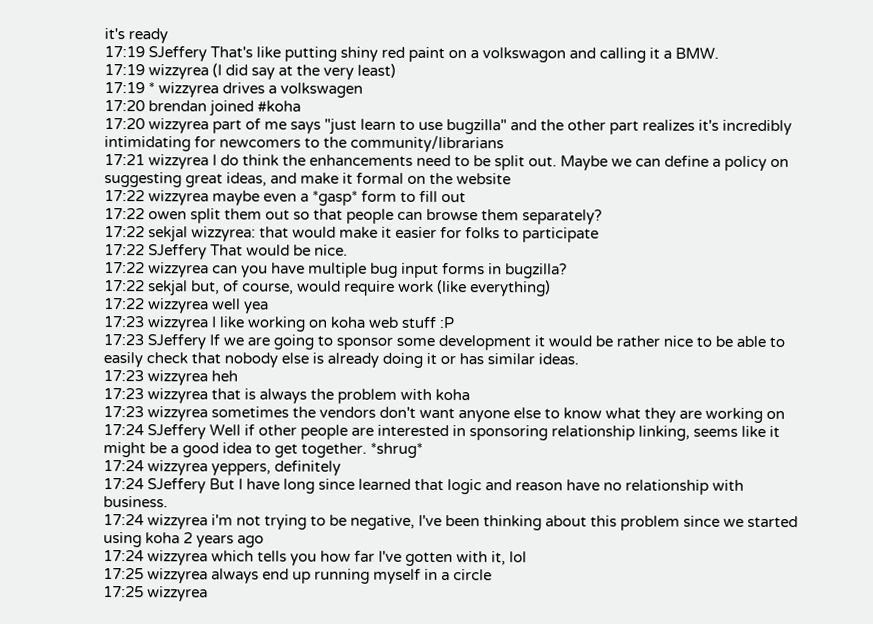it's ready
17:19 SJeffery That's like putting shiny red paint on a volkswagon and calling it a BMW.
17:19 wizzyrea (I did say at the very least)
17:19 * wizzyrea drives a volkswagen
17:20 brendan joined #koha
17:20 wizzyrea part of me says "just learn to use bugzilla" and the other part realizes it's incredibly intimidating for newcomers to the community/librarians
17:21 wizzyrea I do think the enhancements need to be split out. Maybe we can define a policy on suggesting great ideas, and make it formal on the website
17:22 wizzyrea maybe even a *gasp* form to fill out
17:22 owen split them out so that people can browse them separately?
17:22 sekjal wizzyrea: that would make it easier for folks to participate
17:22 SJeffery That would be nice.
17:22 wizzyrea can you have multiple bug input forms in bugzilla?
17:22 sekjal but, of course, would require work (like everything)
17:22 wizzyrea well yea
17:23 wizzyrea I like working on koha web stuff :P
17:23 SJeffery If we are going to sponsor some development it would be rather nice to be able to easily check that nobody else is already doing it or has similar ideas.
17:23 wizzyrea heh
17:23 wizzyrea that is always the problem with koha
17:23 wizzyrea sometimes the vendors don't want anyone else to know what they are working on
17:24 SJeffery Well if other people are interested in sponsoring relationship linking, seems like it might be a good idea to get together. *shrug*
17:24 wizzyrea yeppers, definitely
17:24 SJeffery But I have long since learned that logic and reason have no relationship with business.
17:24 wizzyrea i'm not trying to be negative, I've been thinking about this problem since we started using koha 2 years ago
17:24 wizzyrea which tells you how far I've gotten with it, lol
17:25 wizzyrea always end up running myself in a circle
17:25 wizzyrea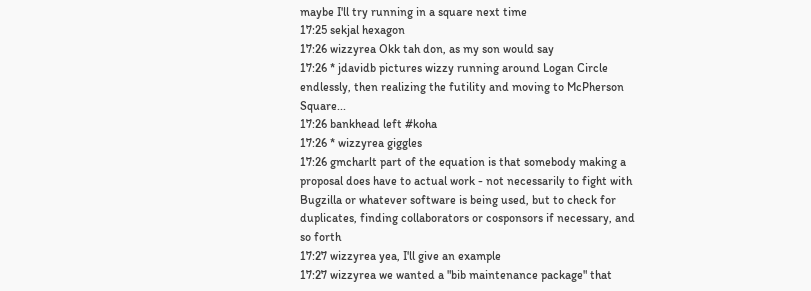maybe I'll try running in a square next time
17:25 sekjal hexagon
17:26 wizzyrea Okk tah don, as my son would say
17:26 * jdavidb pictures wizzy running around Logan Circle endlessly, then realizing the futility and moving to McPherson Square...
17:26 bankhead left #koha
17:26 * wizzyrea giggles
17:26 gmcharlt part of the equation is that somebody making a proposal does have to actual work - not necessarily to fight with Bugzilla or whatever software is being used, but to check for duplicates, finding collaborators or cosponsors if necessary, and so forth
17:27 wizzyrea yea, I'll give an example
17:27 wizzyrea we wanted a "bib maintenance package" that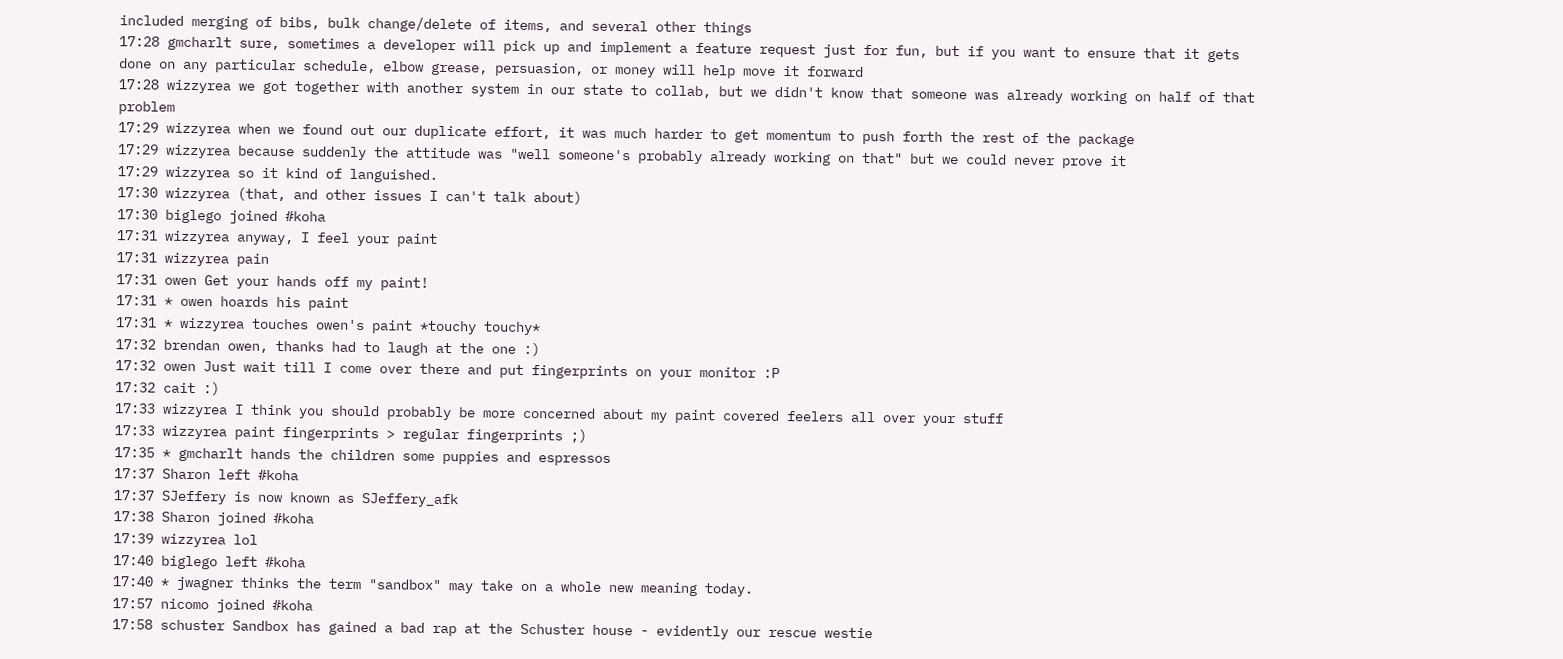included merging of bibs, bulk change/delete of items, and several other things
17:28 gmcharlt sure, sometimes a developer will pick up and implement a feature request just for fun, but if you want to ensure that it gets done on any particular schedule, elbow grease, persuasion, or money will help move it forward
17:28 wizzyrea we got together with another system in our state to collab, but we didn't know that someone was already working on half of that problem
17:29 wizzyrea when we found out our duplicate effort, it was much harder to get momentum to push forth the rest of the package
17:29 wizzyrea because suddenly the attitude was "well someone's probably already working on that" but we could never prove it
17:29 wizzyrea so it kind of languished.
17:30 wizzyrea (that, and other issues I can't talk about)
17:30 biglego joined #koha
17:31 wizzyrea anyway, I feel your paint
17:31 wizzyrea pain
17:31 owen Get your hands off my paint!
17:31 * owen hoards his paint
17:31 * wizzyrea touches owen's paint *touchy touchy*
17:32 brendan owen, thanks had to laugh at the one :)
17:32 owen Just wait till I come over there and put fingerprints on your monitor :P
17:32 cait :)
17:33 wizzyrea I think you should probably be more concerned about my paint covered feelers all over your stuff
17:33 wizzyrea paint fingerprints > regular fingerprints ;)
17:35 * gmcharlt hands the children some puppies and espressos
17:37 Sharon left #koha
17:37 SJeffery is now known as SJeffery_afk
17:38 Sharon joined #koha
17:39 wizzyrea lol
17:40 biglego left #koha
17:40 * jwagner thinks the term "sandbox" may take on a whole new meaning today.
17:57 nicomo joined #koha
17:58 schuster Sandbox has gained a bad rap at the Schuster house - evidently our rescue westie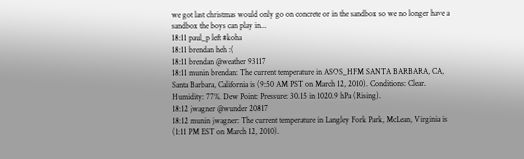we got last christmas would only go on concrete or in the sandbox so we no longer have a sandbox the boys can play in...
18:11 paul_p left #koha
18:11 brendan heh :(
18:11 brendan @weather 93117
18:11 munin brendan: The current temperature in ASOS_HFM SANTA BARBARA, CA, Santa Barbara, California is (9:50 AM PST on March 12, 2010). Conditions: Clear. Humidity: 77%. Dew Point: Pressure: 30.15 in 1020.9 hPa (Rising).
18:12 jwagner @wunder 20817
18:12 munin jwagner: The current temperature in Langley Fork Park, McLean, Virginia is (1:11 PM EST on March 12, 2010).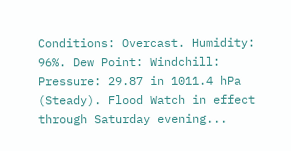Conditions: Overcast. Humidity: 96%. Dew Point: Windchill: Pressure: 29.87 in 1011.4 hPa (Steady). Flood Watch in effect through Saturday evening...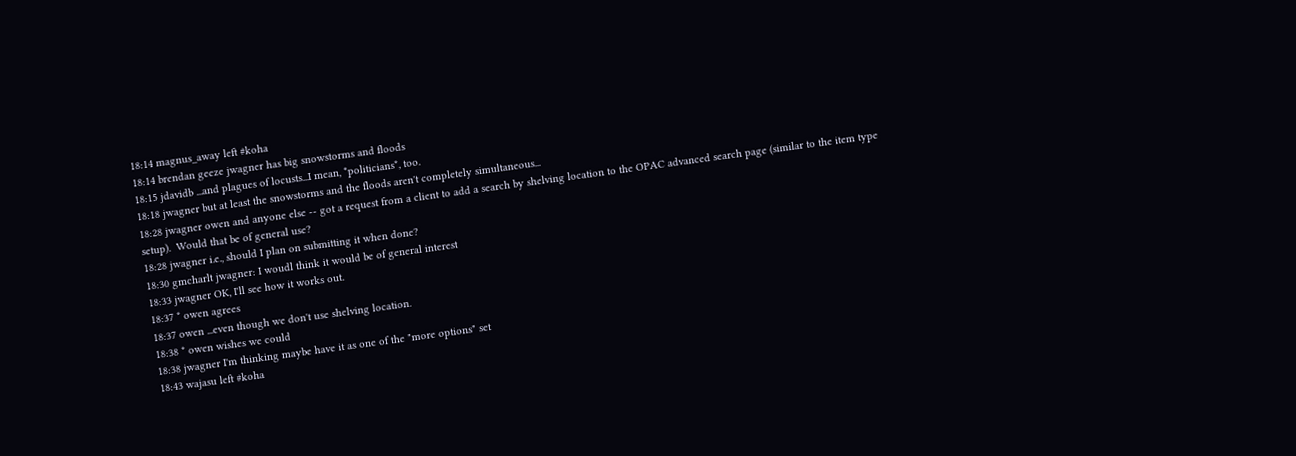18:14 magnus_away left #koha
18:14 brendan geeze jwagner has big snowstorms and floods
18:15 jdavidb ...and plagues of locusts...I mean, *politicians*, too.
18:18 jwagner but at least the snowstorms and the floods aren't completely simultaneous...
18:28 jwagner owen and anyone else -- got a request from a client to add a search by shelving location to the OPAC advanced search page (similar to the item type setup).  Would that be of general use?
18:28 jwagner i.e., should I plan on submitting it when done?
18:30 gmcharlt jwagner: I woudl think it would be of general interest
18:33 jwagner OK, I'll see how it works out.
18:37 * owen agrees
18:37 owen ...even though we don't use shelving location.
18:38 * owen wishes we could
18:38 jwagner I'm thinking maybe have it as one of the "more options" set
18:43 wajasu left #koha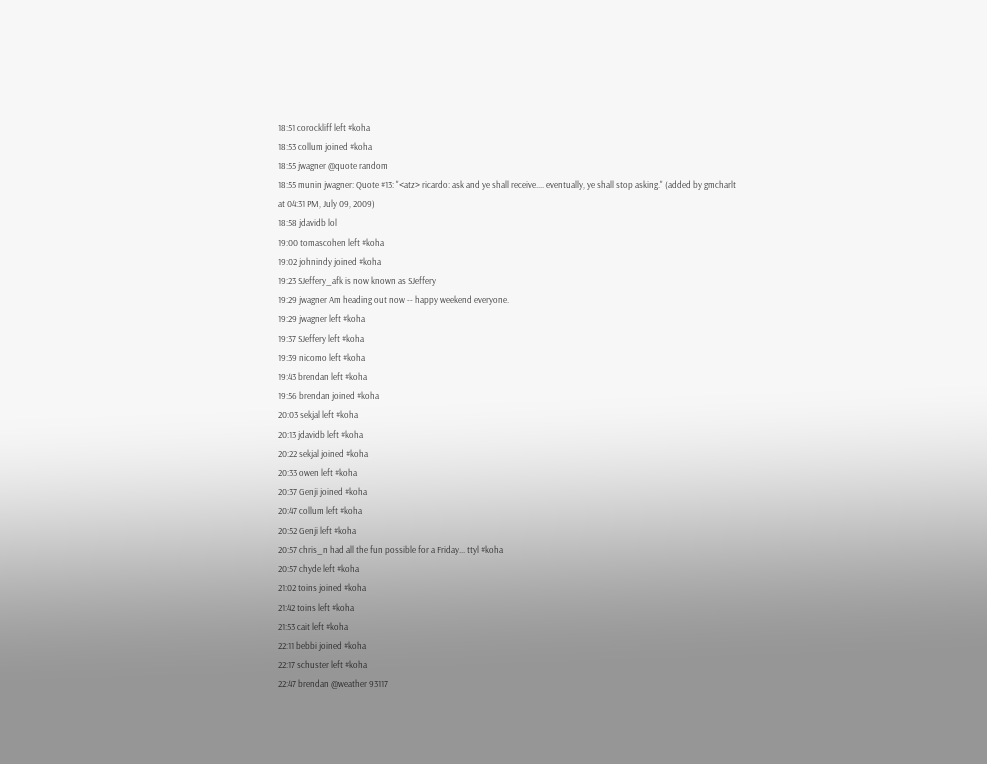18:51 corockliff left #koha
18:53 collum joined #koha
18:55 jwagner @quote random
18:55 munin jwagner: Quote #13: "<atz> ricardo: ask and ye shall receive.... eventually, ye shall stop asking." (added by gmcharlt at 04:31 PM, July 09, 2009)
18:58 jdavidb lol
19:00 tomascohen left #koha
19:02 johnindy joined #koha
19:23 SJeffery_afk is now known as SJeffery
19:29 jwagner Am heading out now -- happy weekend everyone.
19:29 jwagner left #koha
19:37 SJeffery left #koha
19:39 nicomo left #koha
19:43 brendan left #koha
19:56 brendan joined #koha
20:03 sekjal left #koha
20:13 jdavidb left #koha
20:22 sekjal joined #koha
20:33 owen left #koha
20:37 Genji joined #koha
20:47 collum left #koha
20:52 Genji left #koha
20:57 chris_n had all the fun possible for a Friday... ttyl #koha
20:57 chyde left #koha
21:02 toins joined #koha
21:42 toins left #koha
21:53 cait left #koha
22:11 bebbi joined #koha
22:17 schuster left #koha
22:47 brendan @weather 93117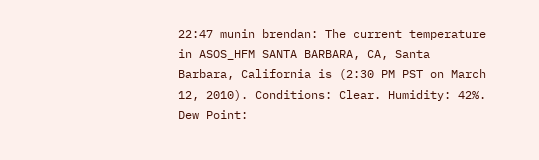22:47 munin brendan: The current temperature in ASOS_HFM SANTA BARBARA, CA, Santa Barbara, California is (2:30 PM PST on March 12, 2010). Conditions: Clear. Humidity: 42%. Dew Point: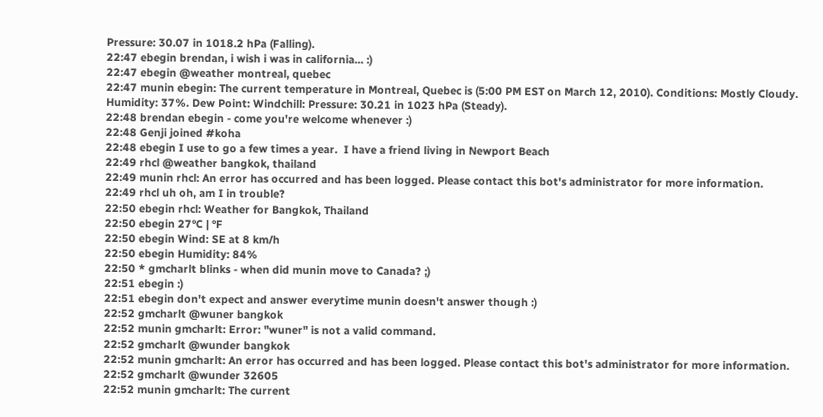Pressure: 30.07 in 1018.2 hPa (Falling).
22:47 ebegin brendan, i wish i was in california... :)
22:47 ebegin @weather montreal, quebec
22:47 munin ebegin: The current temperature in Montreal, Quebec is (5:00 PM EST on March 12, 2010). Conditions: Mostly Cloudy. Humidity: 37%. Dew Point: Windchill: Pressure: 30.21 in 1023 hPa (Steady).
22:48 brendan ebegin - come you're welcome whenever :)
22:48 Genji joined #koha
22:48 ebegin I use to go a few times a year.  I have a friend living in Newport Beach
22:49 rhcl @weather bangkok, thailand
22:49 munin rhcl: An error has occurred and has been logged. Please contact this bot's administrator for more information.
22:49 rhcl uh oh, am I in trouble?
22:50 ebegin rhcl: Weather for Bangkok, Thailand
22:50 ebegin 27°C | °F
22:50 ebegin Wind: SE at 8 km/h
22:50 ebegin Humidity: 84%
22:50 * gmcharlt blinks - when did munin move to Canada? ;)
22:51 ebegin :)
22:51 ebegin don't expect and answer everytime munin doesn't answer though :)
22:52 gmcharlt @wuner bangkok
22:52 munin gmcharlt: Error: "wuner" is not a valid command.
22:52 gmcharlt @wunder bangkok
22:52 munin gmcharlt: An error has occurred and has been logged. Please contact this bot's administrator for more information.
22:52 gmcharlt @wunder 32605
22:52 munin gmcharlt: The current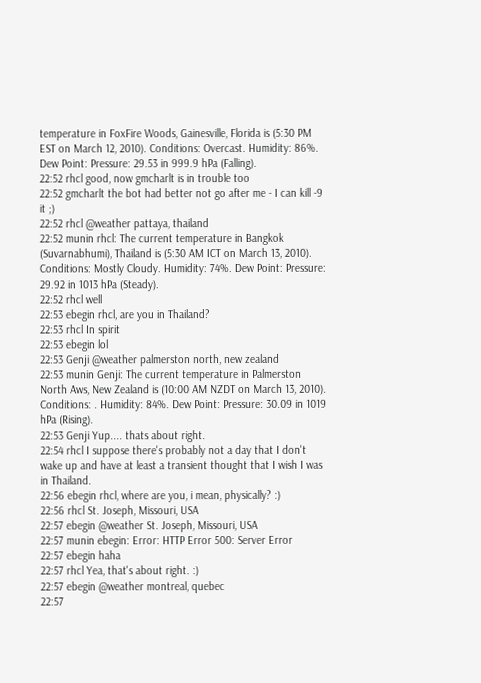temperature in FoxFire Woods, Gainesville, Florida is (5:30 PM EST on March 12, 2010). Conditions: Overcast. Humidity: 86%. Dew Point: Pressure: 29.53 in 999.9 hPa (Falling).
22:52 rhcl good, now gmcharlt is in trouble too
22:52 gmcharlt the bot had better not go after me - I can kill -9 it ;)
22:52 rhcl @weather pattaya, thailand
22:52 munin rhcl: The current temperature in Bangkok (Suvarnabhumi), Thailand is (5:30 AM ICT on March 13, 2010). Conditions: Mostly Cloudy. Humidity: 74%. Dew Point: Pressure: 29.92 in 1013 hPa (Steady).
22:52 rhcl well
22:53 ebegin rhcl, are you in Thailand?
22:53 rhcl In spirit
22:53 ebegin lol
22:53 Genji @weather palmerston north, new zealand
22:53 munin Genji: The current temperature in Palmerston North Aws, New Zealand is (10:00 AM NZDT on March 13, 2010). Conditions: . Humidity: 84%. Dew Point: Pressure: 30.09 in 1019 hPa (Rising).
22:53 Genji Yup.... thats about right.
22:54 rhcl I suppose there's probably not a day that I don't wake up and have at least a transient thought that I wish I was in Thailand.
22:56 ebegin rhcl, where are you, i mean, physically? :)
22:56 rhcl St. Joseph, Missouri, USA
22:57 ebegin @weather St. Joseph, Missouri, USA
22:57 munin ebegin: Error: HTTP Error 500: Server Error
22:57 ebegin haha
22:57 rhcl Yea, that's about right. :)
22:57 ebegin @weather montreal, quebec
22:57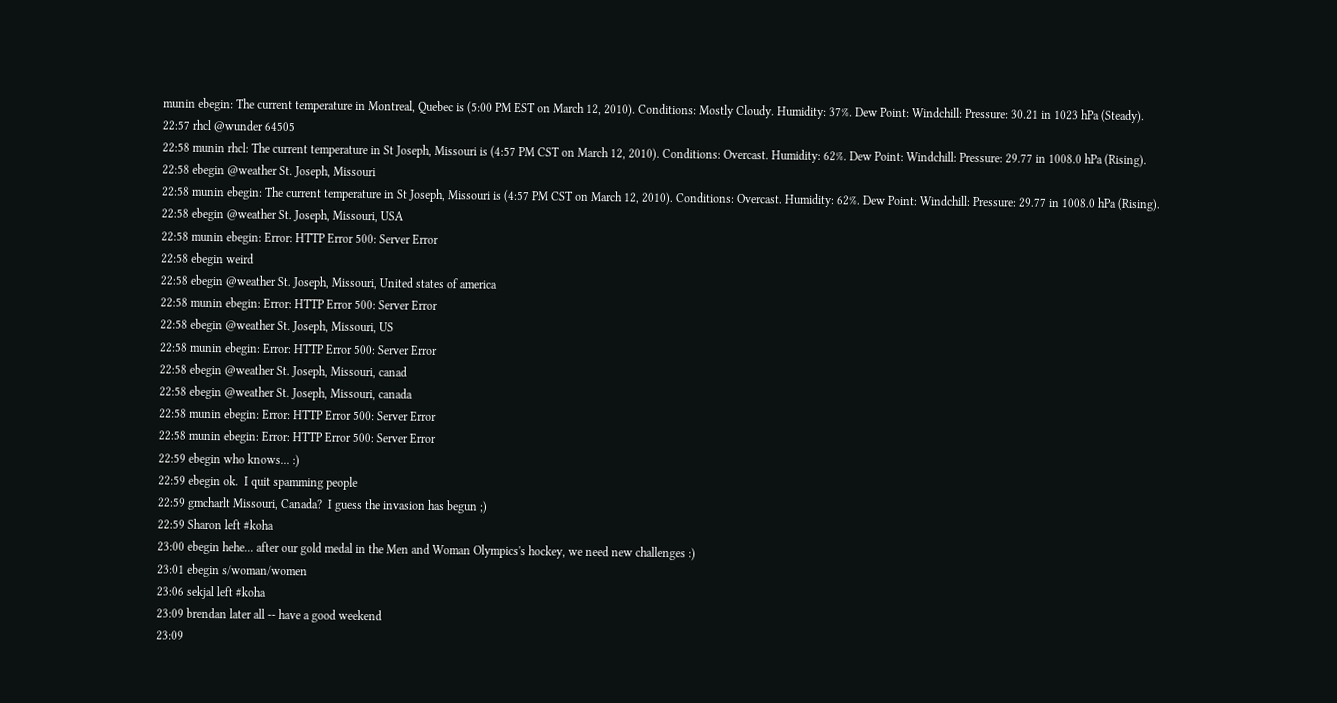munin ebegin: The current temperature in Montreal, Quebec is (5:00 PM EST on March 12, 2010). Conditions: Mostly Cloudy. Humidity: 37%. Dew Point: Windchill: Pressure: 30.21 in 1023 hPa (Steady).
22:57 rhcl @wunder 64505
22:58 munin rhcl: The current temperature in St Joseph, Missouri is (4:57 PM CST on March 12, 2010). Conditions: Overcast. Humidity: 62%. Dew Point: Windchill: Pressure: 29.77 in 1008.0 hPa (Rising).
22:58 ebegin @weather St. Joseph, Missouri
22:58 munin ebegin: The current temperature in St Joseph, Missouri is (4:57 PM CST on March 12, 2010). Conditions: Overcast. Humidity: 62%. Dew Point: Windchill: Pressure: 29.77 in 1008.0 hPa (Rising).
22:58 ebegin @weather St. Joseph, Missouri, USA
22:58 munin ebegin: Error: HTTP Error 500: Server Error
22:58 ebegin weird
22:58 ebegin @weather St. Joseph, Missouri, United states of america
22:58 munin ebegin: Error: HTTP Error 500: Server Error
22:58 ebegin @weather St. Joseph, Missouri, US
22:58 munin ebegin: Error: HTTP Error 500: Server Error
22:58 ebegin @weather St. Joseph, Missouri, canad
22:58 ebegin @weather St. Joseph, Missouri, canada
22:58 munin ebegin: Error: HTTP Error 500: Server Error
22:58 munin ebegin: Error: HTTP Error 500: Server Error
22:59 ebegin who knows... :)
22:59 ebegin ok.  I quit spamming people
22:59 gmcharlt Missouri, Canada?  I guess the invasion has begun ;)
22:59 Sharon left #koha
23:00 ebegin hehe... after our gold medal in the Men and Woman Olympics's hockey, we need new challenges :)
23:01 ebegin s/woman/women
23:06 sekjal left #koha
23:09 brendan later all -- have a good weekend
23:09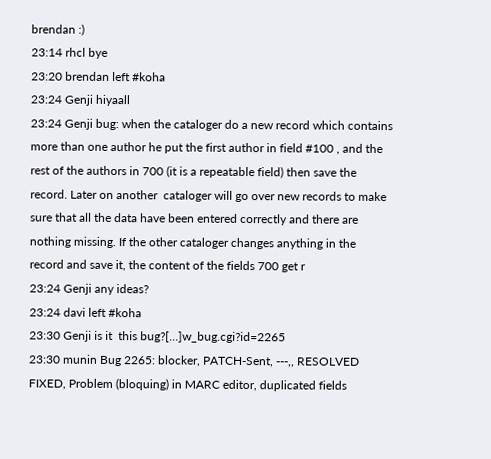brendan :)
23:14 rhcl bye
23:20 brendan left #koha
23:24 Genji hiyaall
23:24 Genji bug: when the cataloger do a new record which contains more than one author he put the first author in field #100 , and the rest of the authors in 700 (it is a repeatable field) then save the record. Later on another  cataloger will go over new records to make sure that all the data have been entered correctly and there are nothing missing. If the other cataloger changes anything in the record and save it, the content of the fields 700 get r
23:24 Genji any ideas?
23:24 davi left #koha
23:30 Genji is it  this bug?[…]w_bug.cgi?id=2265
23:30 munin Bug 2265: blocker, PATCH-Sent, ---,, RESOLVED FIXED, Problem (bloquing) in MARC editor, duplicated fields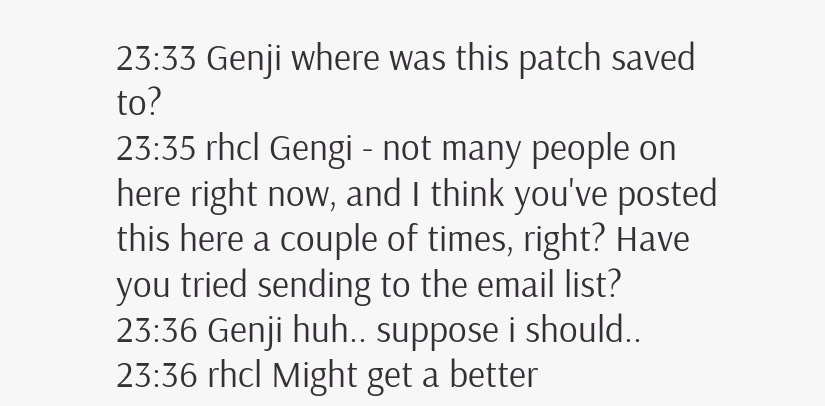23:33 Genji where was this patch saved to?
23:35 rhcl Gengi - not many people on here right now, and I think you've posted this here a couple of times, right? Have you tried sending to the email list?
23:36 Genji huh.. suppose i should..
23:36 rhcl Might get a better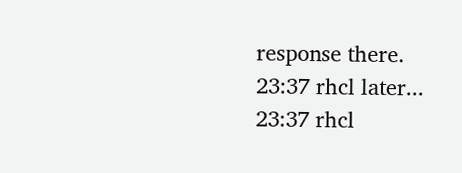response there.
23:37 rhcl later...
23:37 rhcl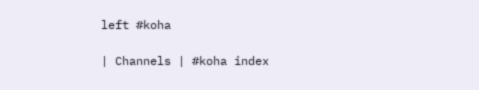left #koha

| Channels | #koha index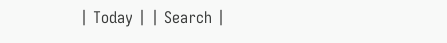| Today | | Search |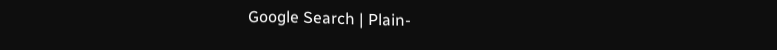Google Search | Plain-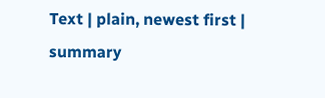Text | plain, newest first | summary